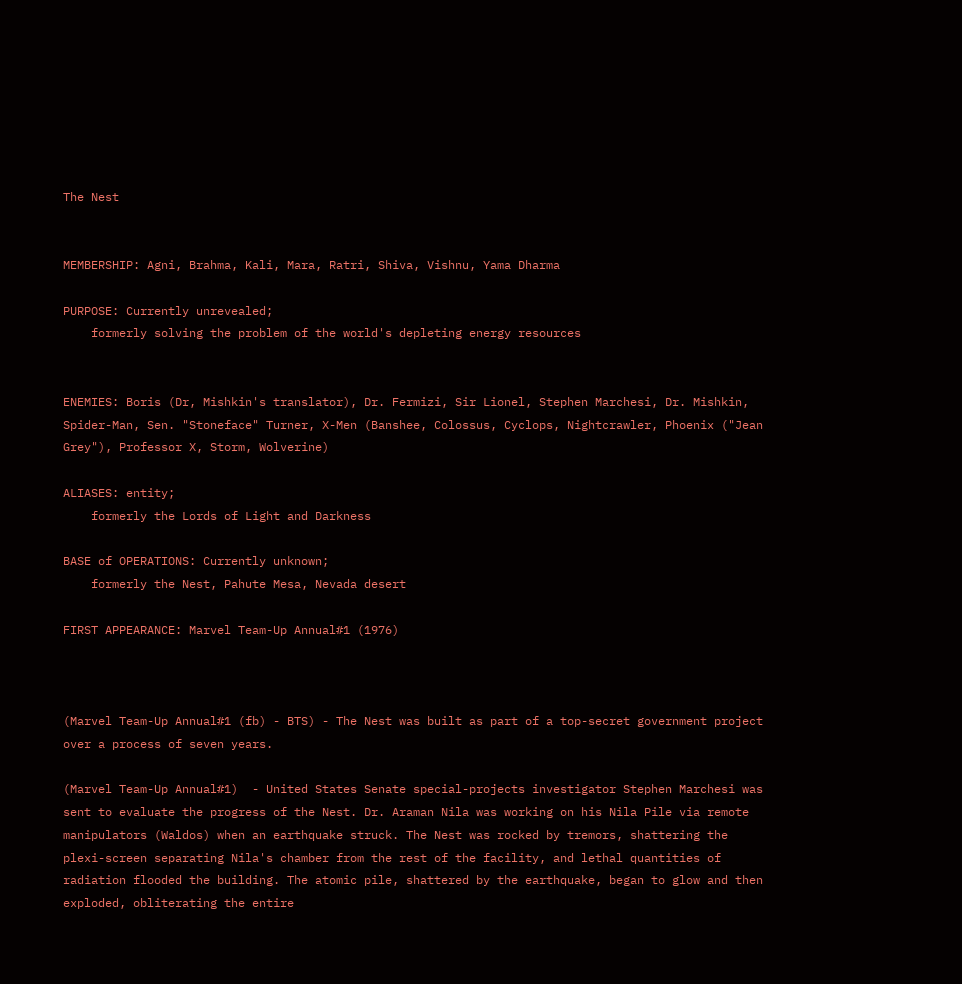The Nest


MEMBERSHIP: Agni, Brahma, Kali, Mara, Ratri, Shiva, Vishnu, Yama Dharma

PURPOSE: Currently unrevealed;
    formerly solving the problem of the world's depleting energy resources


ENEMIES: Boris (Dr, Mishkin's translator), Dr. Fermizi, Sir Lionel, Stephen Marchesi, Dr. Mishkin, Spider-Man, Sen. "Stoneface" Turner, X-Men (Banshee, Colossus, Cyclops, Nightcrawler, Phoenix ("Jean Grey"), Professor X, Storm, Wolverine)

ALIASES: entity;
    formerly the Lords of Light and Darkness

BASE of OPERATIONS: Currently unknown;
    formerly the Nest, Pahute Mesa, Nevada desert

FIRST APPEARANCE: Marvel Team-Up Annual#1 (1976)



(Marvel Team-Up Annual#1 (fb) - BTS) - The Nest was built as part of a top-secret government project over a process of seven years.

(Marvel Team-Up Annual#1)  - United States Senate special-projects investigator Stephen Marchesi was sent to evaluate the progress of the Nest. Dr. Araman Nila was working on his Nila Pile via remote manipulators (Waldos) when an earthquake struck. The Nest was rocked by tremors, shattering the plexi-screen separating Nila's chamber from the rest of the facility, and lethal quantities of radiation flooded the building. The atomic pile, shattered by the earthquake, began to glow and then exploded, obliterating the entire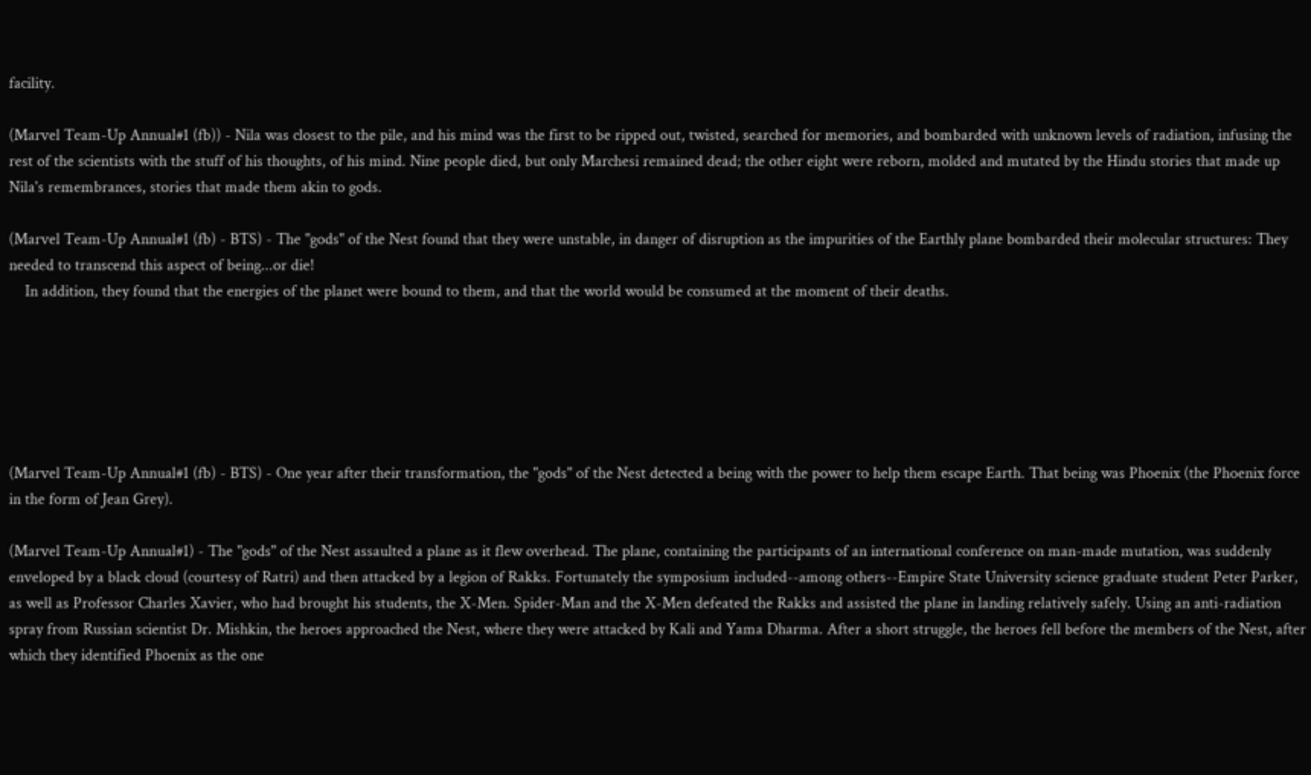facility.

(Marvel Team-Up Annual#1 (fb)) - Nila was closest to the pile, and his mind was the first to be ripped out, twisted, searched for memories, and bombarded with unknown levels of radiation, infusing the rest of the scientists with the stuff of his thoughts, of his mind. Nine people died, but only Marchesi remained dead; the other eight were reborn, molded and mutated by the Hindu stories that made up Nila's remembrances, stories that made them akin to gods.

(Marvel Team-Up Annual#1 (fb) - BTS) - The "gods" of the Nest found that they were unstable, in danger of disruption as the impurities of the Earthly plane bombarded their molecular structures: They needed to transcend this aspect of being...or die!
    In addition, they found that the energies of the planet were bound to them, and that the world would be consumed at the moment of their deaths.






(Marvel Team-Up Annual#1 (fb) - BTS) - One year after their transformation, the "gods" of the Nest detected a being with the power to help them escape Earth. That being was Phoenix (the Phoenix force in the form of Jean Grey).

(Marvel Team-Up Annual#1) - The "gods" of the Nest assaulted a plane as it flew overhead. The plane, containing the participants of an international conference on man-made mutation, was suddenly enveloped by a black cloud (courtesy of Ratri) and then attacked by a legion of Rakks. Fortunately the symposium included--among others--Empire State University science graduate student Peter Parker, as well as Professor Charles Xavier, who had brought his students, the X-Men. Spider-Man and the X-Men defeated the Rakks and assisted the plane in landing relatively safely. Using an anti-radiation spray from Russian scientist Dr. Mishkin, the heroes approached the Nest, where they were attacked by Kali and Yama Dharma. After a short struggle, the heroes fell before the members of the Nest, after which they identified Phoenix as the one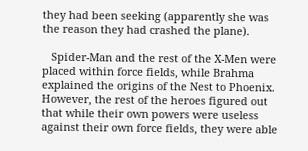they had been seeking (apparently she was the reason they had crashed the plane).

   Spider-Man and the rest of the X-Men were placed within force fields, while Brahma explained the origins of the Nest to Phoenix. However, the rest of the heroes figured out that while their own powers were useless against their own force fields, they were able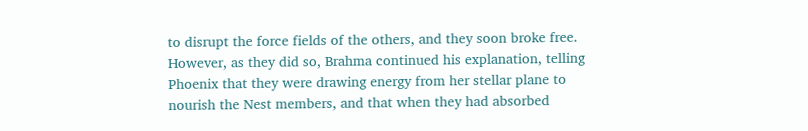to disrupt the force fields of the others, and they soon broke free. However, as they did so, Brahma continued his explanation, telling Phoenix that they were drawing energy from her stellar plane to nourish the Nest members, and that when they had absorbed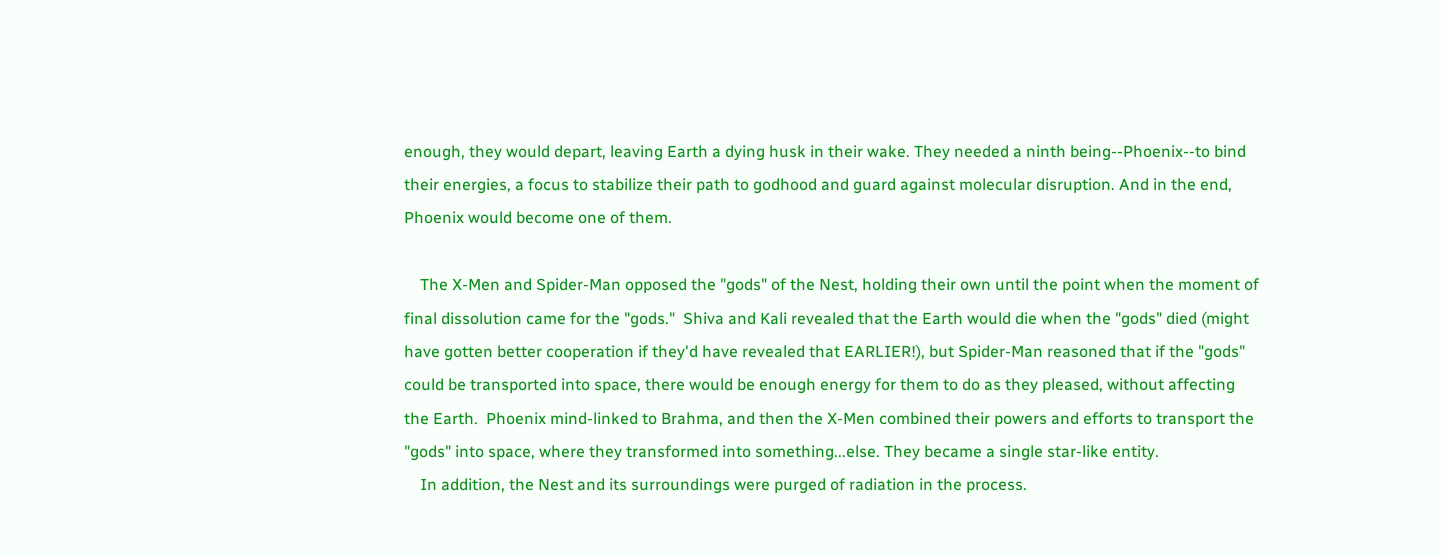enough, they would depart, leaving Earth a dying husk in their wake. They needed a ninth being--Phoenix--to bind their energies, a focus to stabilize their path to godhood and guard against molecular disruption. And in the end, Phoenix would become one of them.

    The X-Men and Spider-Man opposed the "gods" of the Nest, holding their own until the point when the moment of final dissolution came for the "gods."  Shiva and Kali revealed that the Earth would die when the "gods" died (might have gotten better cooperation if they'd have revealed that EARLIER!), but Spider-Man reasoned that if the "gods" could be transported into space, there would be enough energy for them to do as they pleased, without affecting the Earth.  Phoenix mind-linked to Brahma, and then the X-Men combined their powers and efforts to transport the "gods" into space, where they transformed into something...else. They became a single star-like entity.
    In addition, the Nest and its surroundings were purged of radiation in the process.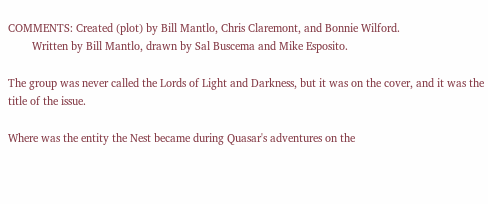COMMENTS: Created (plot) by Bill Mantlo, Chris Claremont, and Bonnie Wilford.
        Written by Bill Mantlo, drawn by Sal Buscema and Mike Esposito.

The group was never called the Lords of Light and Darkness, but it was on the cover, and it was the title of the issue.

Where was the entity the Nest became during Quasar's adventures on the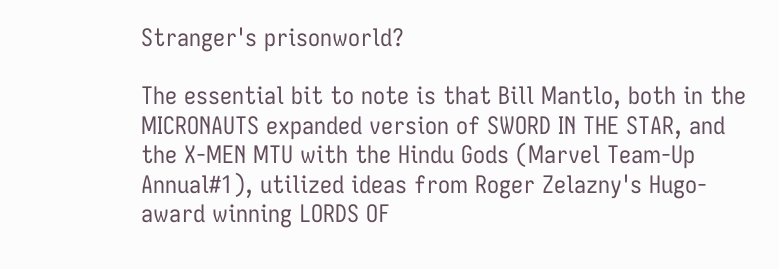Stranger's prisonworld?

The essential bit to note is that Bill Mantlo, both in the MICRONAUTS expanded version of SWORD IN THE STAR, and the X-MEN MTU with the Hindu Gods (Marvel Team-Up Annual#1), utilized ideas from Roger Zelazny's Hugo-award winning LORDS OF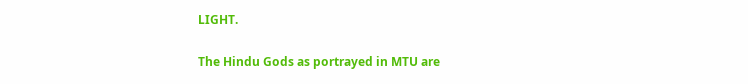LIGHT.

The Hindu Gods as portrayed in MTU are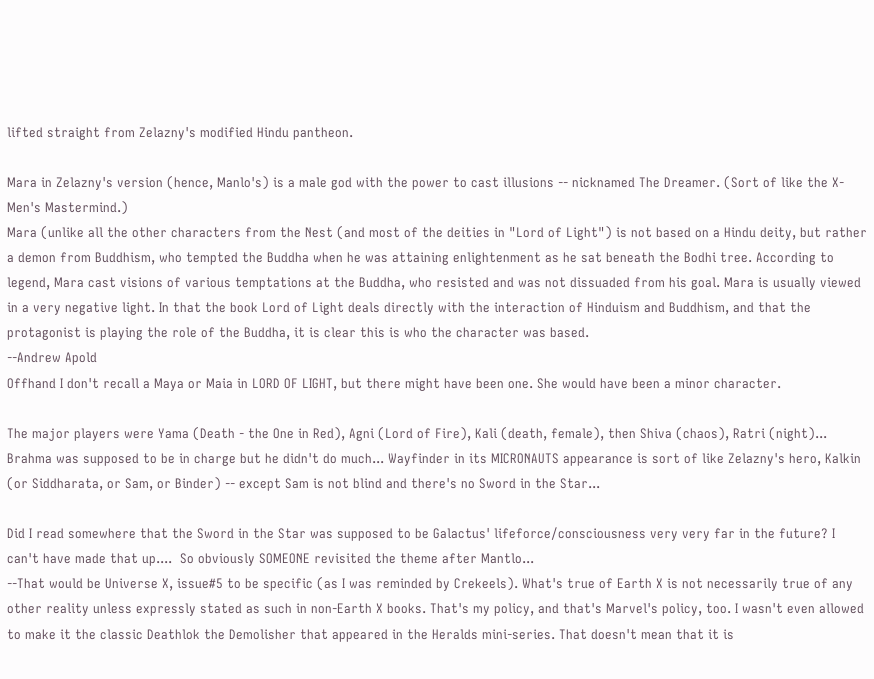lifted straight from Zelazny's modified Hindu pantheon.

Mara in Zelazny's version (hence, Manlo's) is a male god with the power to cast illusions -- nicknamed The Dreamer. (Sort of like the X-Men's Mastermind.)
Mara (unlike all the other characters from the Nest (and most of the deities in "Lord of Light") is not based on a Hindu deity, but rather a demon from Buddhism, who tempted the Buddha when he was attaining enlightenment as he sat beneath the Bodhi tree. According to legend, Mara cast visions of various temptations at the Buddha, who resisted and was not dissuaded from his goal. Mara is usually viewed in a very negative light. In that the book Lord of Light deals directly with the interaction of Hinduism and Buddhism, and that the protagonist is playing the role of the Buddha, it is clear this is who the character was based.
--Andrew Apold
Offhand I don't recall a Maya or Maia in LORD OF LIGHT, but there might have been one. She would have been a minor character.

The major players were Yama (Death - the One in Red), Agni (Lord of Fire), Kali (death, female), then Shiva (chaos), Ratri (night)... Brahma was supposed to be in charge but he didn't do much... Wayfinder in its MICRONAUTS appearance is sort of like Zelazny's hero, Kalkin (or Siddharata, or Sam, or Binder) -- except Sam is not blind and there's no Sword in the Star...

Did I read somewhere that the Sword in the Star was supposed to be Galactus' lifeforce/consciousness very very far in the future? I can't have made that up....  So obviously SOMEONE revisited the theme after Mantlo...
--That would be Universe X, issue#5 to be specific (as I was reminded by Crekeels). What's true of Earth X is not necessarily true of any other reality unless expressly stated as such in non-Earth X books. That's my policy, and that's Marvel's policy, too. I wasn't even allowed to make it the classic Deathlok the Demolisher that appeared in the Heralds mini-series. That doesn't mean that it is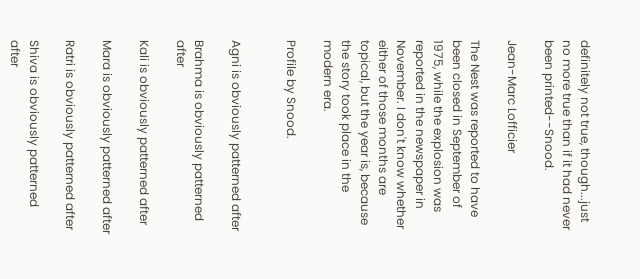definitely not true, though...just no more true than if it had never been printed--Snood.

Jean-Marc Lofficier

The Nest was reported to have been closed in September of 1975, while the explosion was reported in the newspaper in November. I don't know whether either of those months are topical, but the year is, because the story took place in the modern era.

Profile by Snood.


Agni is obviously patterned after

Brahma is obviously patterned after

Kali is obviously patterned after

Mara is obviously patterned after

Ratri is obviously patterned after

Shiva is obviously patterned after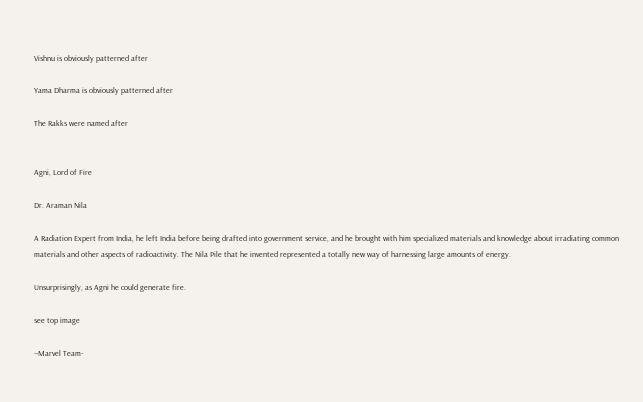Vishnu is obviously patterned after

Yama Dharma is obviously patterned after

The Rakks were named after


Agni, Lord of Fire

Dr. Araman Nila

A Radiation Expert from India, he left India before being drafted into government service, and he brought with him specialized materials and knowledge about irradiating common materials and other aspects of radioactivity. The Nila Pile that he invented represented a totally new way of harnessing large amounts of energy.

Unsurprisingly, as Agni he could generate fire.

see top image

--Marvel Team-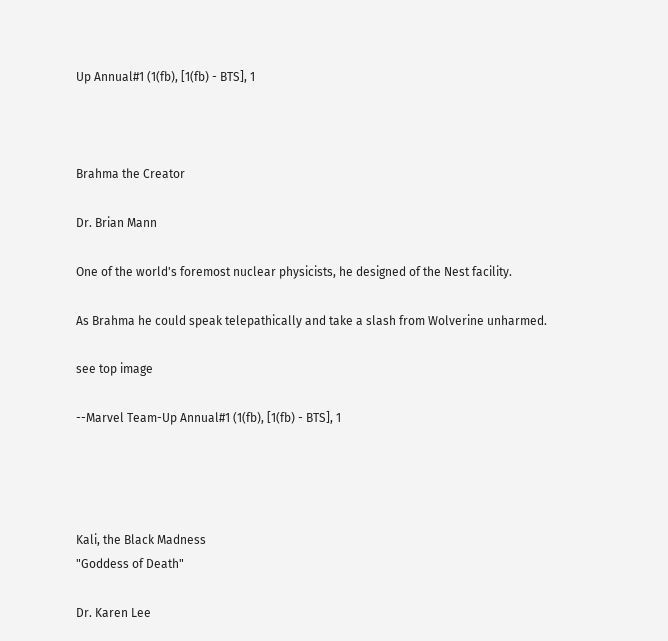Up Annual#1 (1(fb), [1(fb) - BTS], 1



Brahma the Creator

Dr. Brian Mann

One of the world's foremost nuclear physicists, he designed of the Nest facility.

As Brahma he could speak telepathically and take a slash from Wolverine unharmed.

see top image

--Marvel Team-Up Annual#1 (1(fb), [1(fb) - BTS], 1




Kali, the Black Madness
"Goddess of Death"

Dr. Karen Lee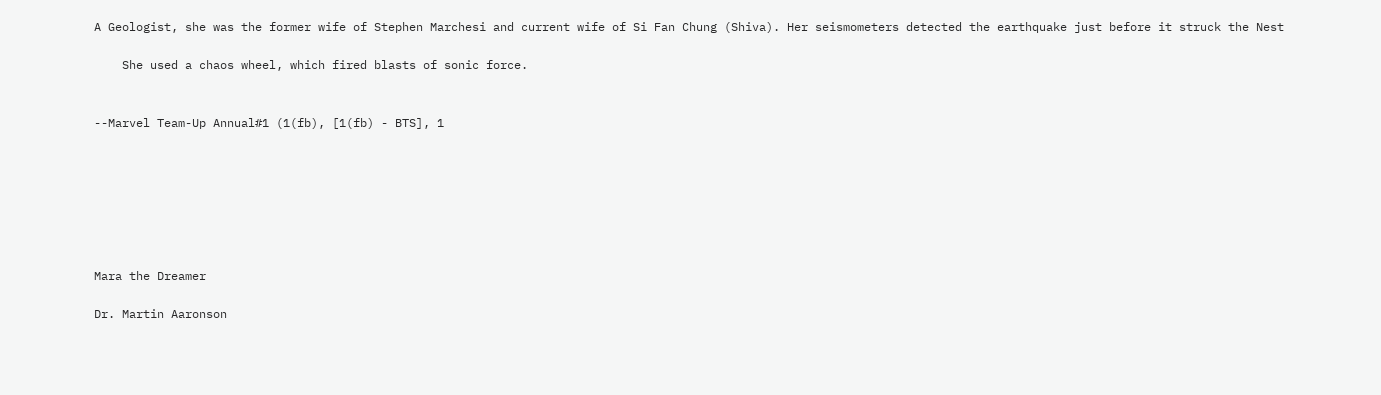A Geologist, she was the former wife of Stephen Marchesi and current wife of Si Fan Chung (Shiva). Her seismometers detected the earthquake just before it struck the Nest

    She used a chaos wheel, which fired blasts of sonic force.


--Marvel Team-Up Annual#1 (1(fb), [1(fb) - BTS], 1







Mara the Dreamer

Dr. Martin Aaronson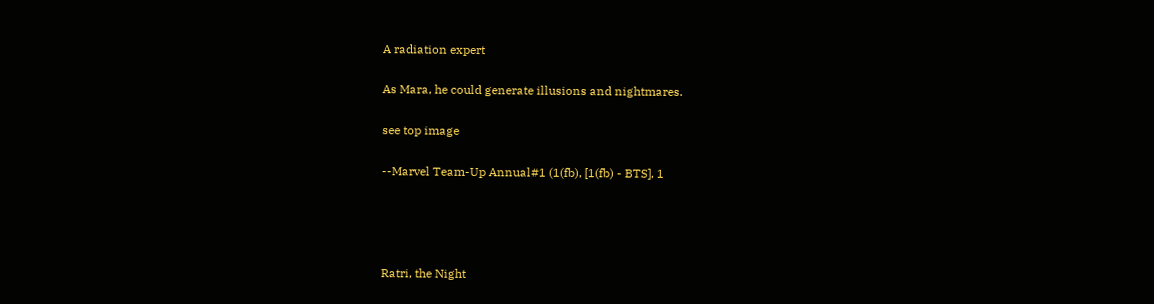A radiation expert

As Mara, he could generate illusions and nightmares.

see top image

--Marvel Team-Up Annual#1 (1(fb), [1(fb) - BTS], 1




Ratri, the Night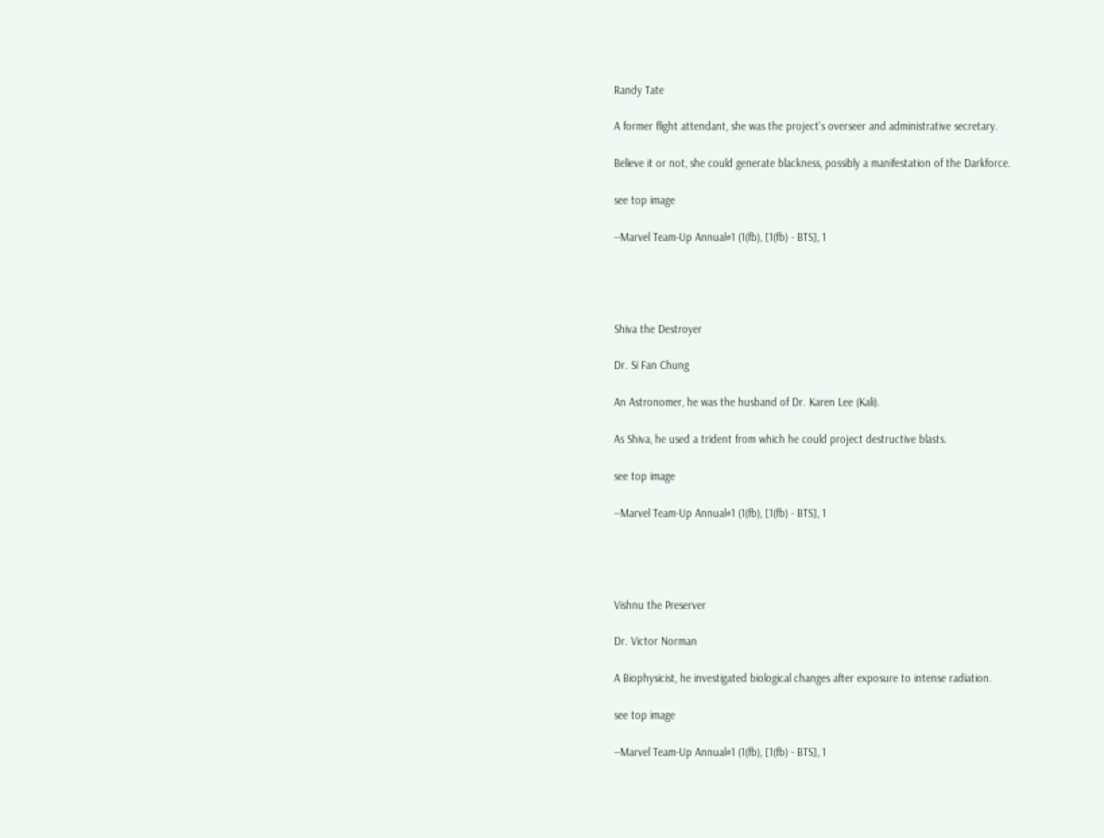Randy Tate

A former flight attendant, she was the project's overseer and administrative secretary.

Believe it or not, she could generate blackness, possibly a manifestation of the Darkforce.

see top image

--Marvel Team-Up Annual#1 (1(fb), [1(fb) - BTS], 1




Shiva the Destroyer

Dr. Si Fan Chung

An Astronomer, he was the husband of Dr. Karen Lee (Kali).

As Shiva, he used a trident from which he could project destructive blasts.

see top image

--Marvel Team-Up Annual#1 (1(fb), [1(fb) - BTS], 1




Vishnu the Preserver

Dr. Victor Norman

A Biophysicist, he investigated biological changes after exposure to intense radiation.

see top image

--Marvel Team-Up Annual#1 (1(fb), [1(fb) - BTS], 1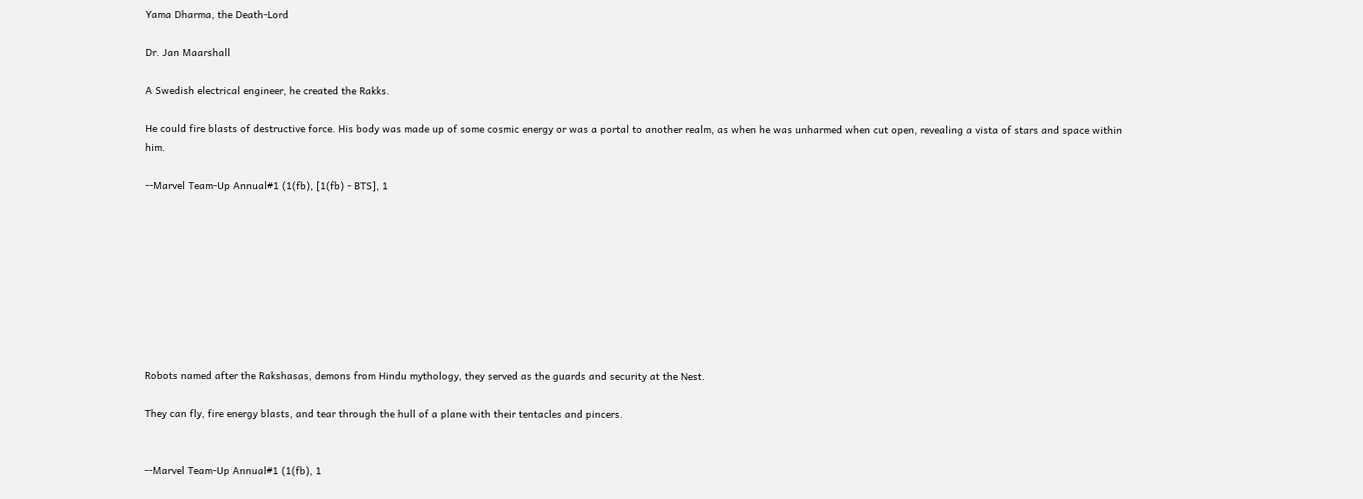Yama Dharma, the Death-Lord

Dr. Jan Maarshall

A Swedish electrical engineer, he created the Rakks.

He could fire blasts of destructive force. His body was made up of some cosmic energy or was a portal to another realm, as when he was unharmed when cut open, revealing a vista of stars and space within him.

--Marvel Team-Up Annual#1 (1(fb), [1(fb) - BTS], 1









Robots named after the Rakshasas, demons from Hindu mythology, they served as the guards and security at the Nest.

They can fly, fire energy blasts, and tear through the hull of a plane with their tentacles and pincers.


--Marvel Team-Up Annual#1 (1(fb), 1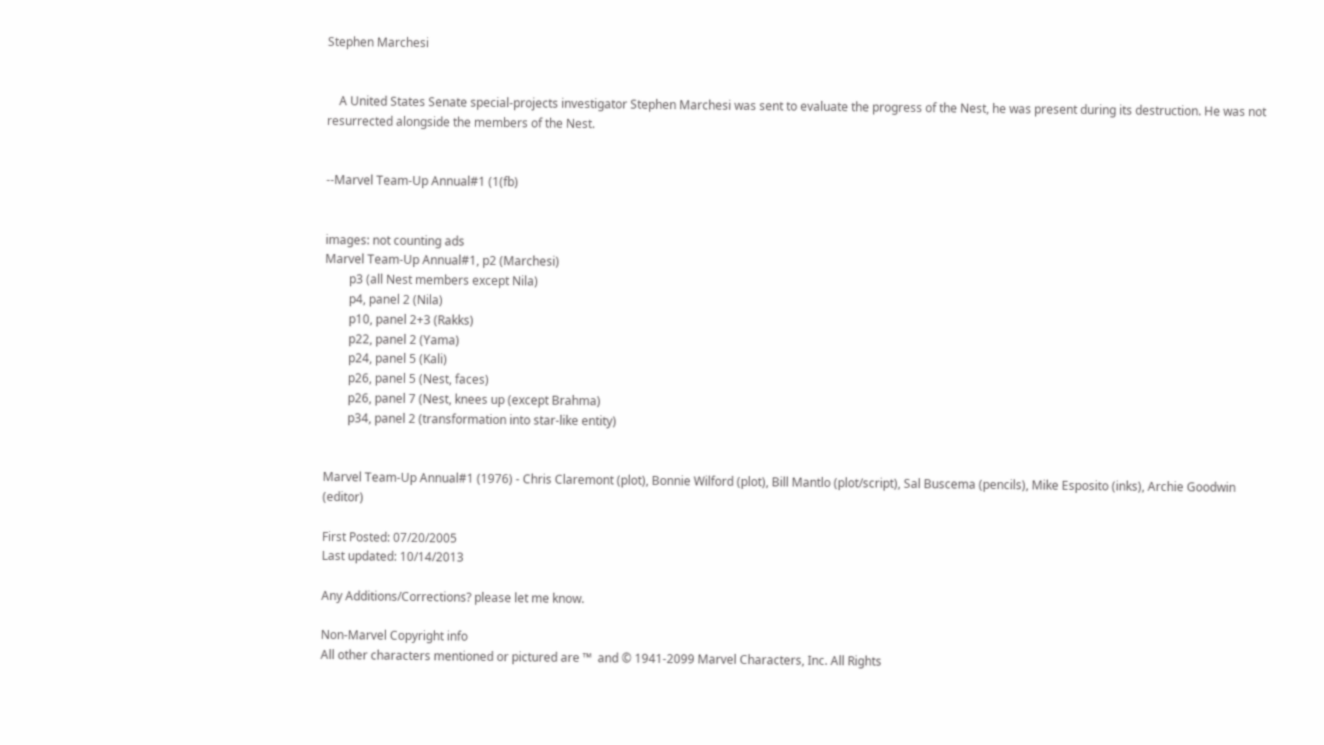Stephen Marchesi


    A United States Senate special-projects investigator Stephen Marchesi was sent to evaluate the progress of the Nest, he was present during its destruction. He was not resurrected alongside the members of the Nest.


--Marvel Team-Up Annual#1 (1(fb)


images: not counting ads
Marvel Team-Up Annual#1, p2 (Marchesi)
        p3 (all Nest members except Nila)
        p4, panel 2 (Nila)
        p10, panel 2+3 (Rakks)
        p22, panel 2 (Yama)
        p24, panel 5 (Kali)
        p26, panel 5 (Nest, faces)
        p26, panel 7 (Nest, knees up (except Brahma)
        p34, panel 2 (transformation into star-like entity)


Marvel Team-Up Annual#1 (1976) - Chris Claremont (plot), Bonnie Wilford (plot), Bill Mantlo (plot/script), Sal Buscema (pencils), Mike Esposito (inks), Archie Goodwin (editor)

First Posted: 07/20/2005
Last updated: 10/14/2013

Any Additions/Corrections? please let me know.

Non-Marvel Copyright info
All other characters mentioned or pictured are ™  and © 1941-2099 Marvel Characters, Inc. All Rights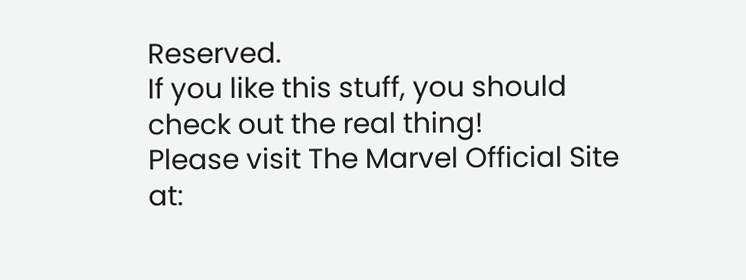Reserved.
If you like this stuff, you should check out the real thing!
Please visit The Marvel Official Site at: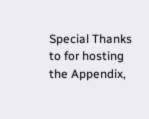Special Thanks to for hosting the Appendix,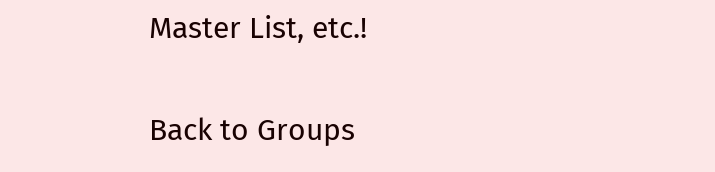Master List, etc.!

Back to Groups